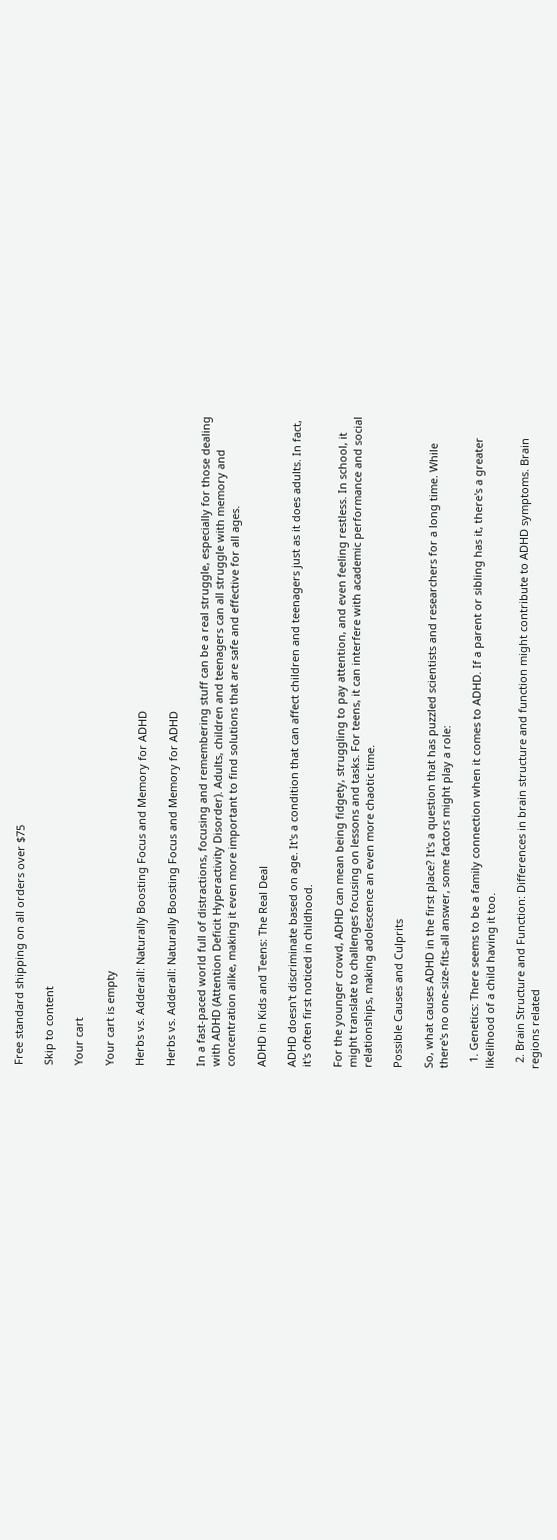Free standard shipping on all orders over $75

Skip to content

Your cart

Your cart is empty

Herbs vs. Adderall: Naturally Boosting Focus and Memory for ADHD

Herbs vs. Adderall: Naturally Boosting Focus and Memory for ADHD

In a fast-paced world full of distractions, focusing and remembering stuff can be a real struggle, especially for those dealing with ADHD (Attention Deficit Hyperactivity Disorder). Adults, children and teenagers can all struggle with memory and concentration alike, making it even more important to find solutions that are safe and effective for all ages.

ADHD in Kids and Teens: The Real Deal

ADHD doesn't discriminate based on age. It's a condition that can affect children and teenagers just as it does adults. In fact, it's often first noticed in childhood.

For the younger crowd, ADHD can mean being fidgety, struggling to pay attention, and even feeling restless. In school, it might translate to challenges focusing on lessons and tasks. For teens, it can interfere with academic performance and social relationships, making adolescence an even more chaotic time.

Possible Causes and Culprits

So, what causes ADHD in the first place? It's a question that has puzzled scientists and researchers for a long time. While there's no one-size-fits-all answer, some factors might play a role:

  1. Genetics: There seems to be a family connection when it comes to ADHD. If a parent or sibling has it, there's a greater likelihood of a child having it too.

  2. Brain Structure and Function: Differences in brain structure and function might contribute to ADHD symptoms. Brain regions related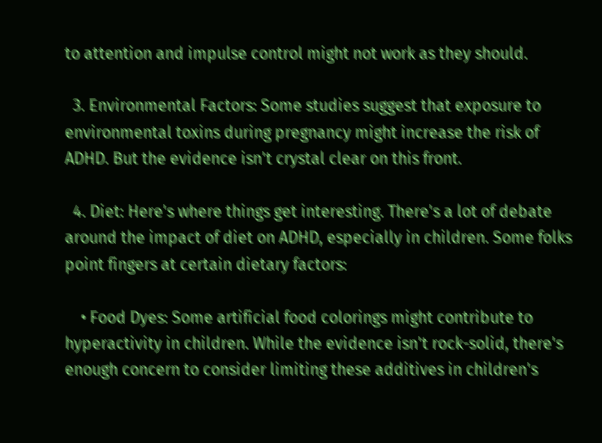to attention and impulse control might not work as they should.

  3. Environmental Factors: Some studies suggest that exposure to environmental toxins during pregnancy might increase the risk of ADHD. But the evidence isn't crystal clear on this front.

  4. Diet: Here's where things get interesting. There's a lot of debate around the impact of diet on ADHD, especially in children. Some folks point fingers at certain dietary factors:

    • Food Dyes: Some artificial food colorings might contribute to hyperactivity in children. While the evidence isn't rock-solid, there's enough concern to consider limiting these additives in children's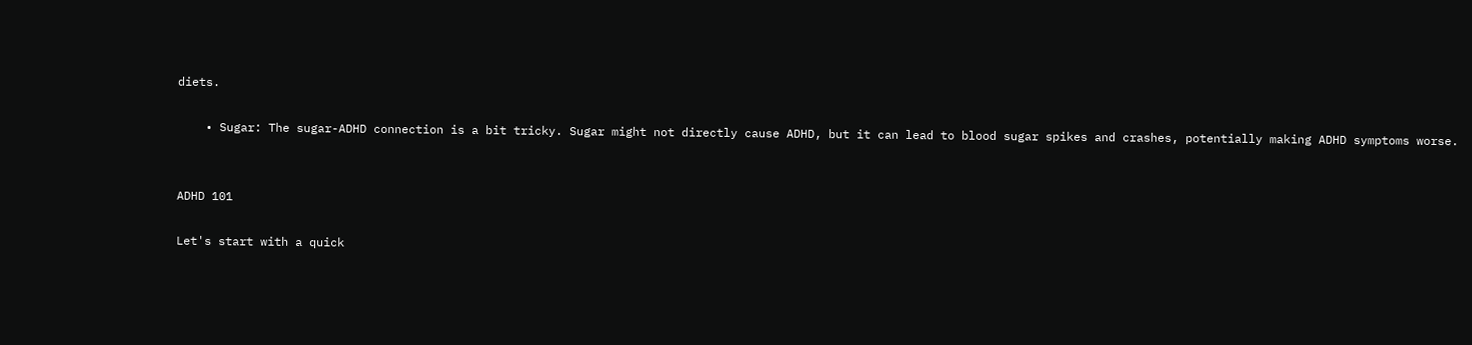diets.

    • Sugar: The sugar-ADHD connection is a bit tricky. Sugar might not directly cause ADHD, but it can lead to blood sugar spikes and crashes, potentially making ADHD symptoms worse.


ADHD 101

Let's start with a quick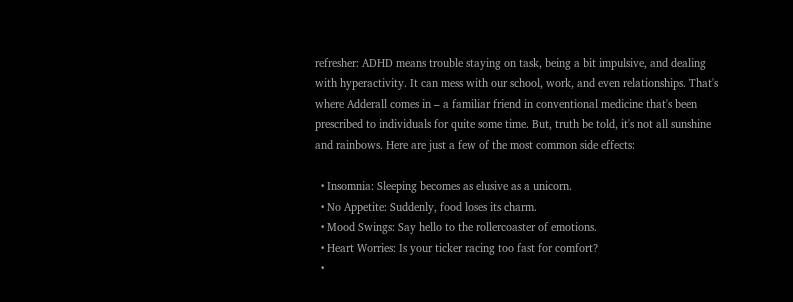refresher: ADHD means trouble staying on task, being a bit impulsive, and dealing with hyperactivity. It can mess with our school, work, and even relationships. That's where Adderall comes in – a familiar friend in conventional medicine that's been prescribed to individuals for quite some time. But, truth be told, it's not all sunshine and rainbows. Here are just a few of the most common side effects:

  • Insomnia: Sleeping becomes as elusive as a unicorn.
  • No Appetite: Suddenly, food loses its charm.
  • Mood Swings: Say hello to the rollercoaster of emotions.
  • Heart Worries: Is your ticker racing too fast for comfort?
  •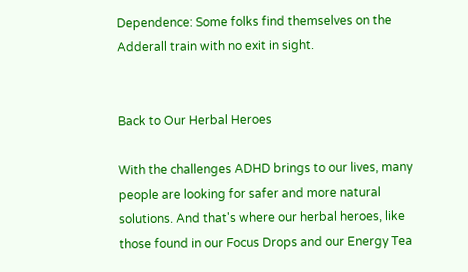Dependence: Some folks find themselves on the Adderall train with no exit in sight.


Back to Our Herbal Heroes

With the challenges ADHD brings to our lives, many people are looking for safer and more natural solutions. And that's where our herbal heroes, like those found in our Focus Drops and our Energy Tea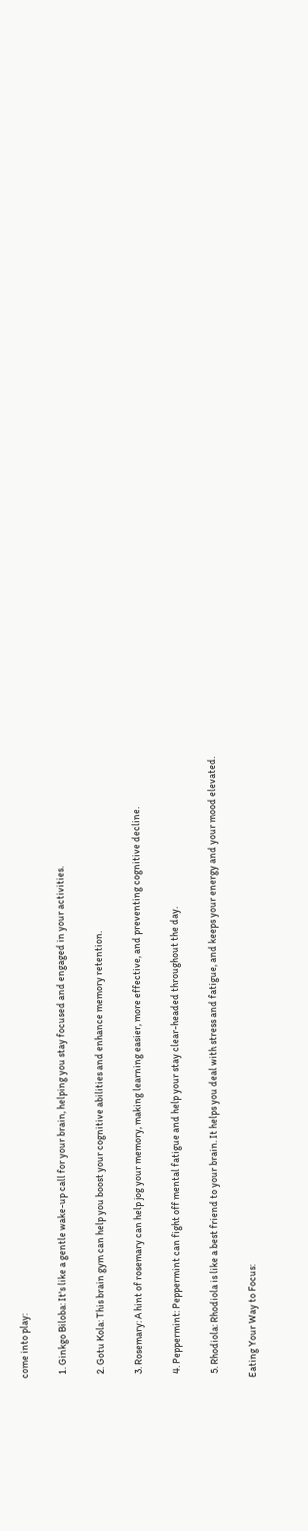come into play:

  1. Ginkgo Biloba: It's like a gentle wake-up call for your brain, helping you stay focused and engaged in your activities.

  2. Gotu Kola: This brain gym can help you boost your cognitive abilities and enhance memory retention.

  3. Rosemary: A hint of rosemary can help jog your memory, making learning easier, more effective, and preventing cognitive decline.

  4. Peppermint: Peppermint can fight off mental fatigue and help your stay clear-headed throughout the day.

  5. Rhodiola: Rhodiola is like a best friend to your brain. It helps you deal with stress and fatigue, and keeps your energy and your mood elevated.

Eating Your Way to Focus: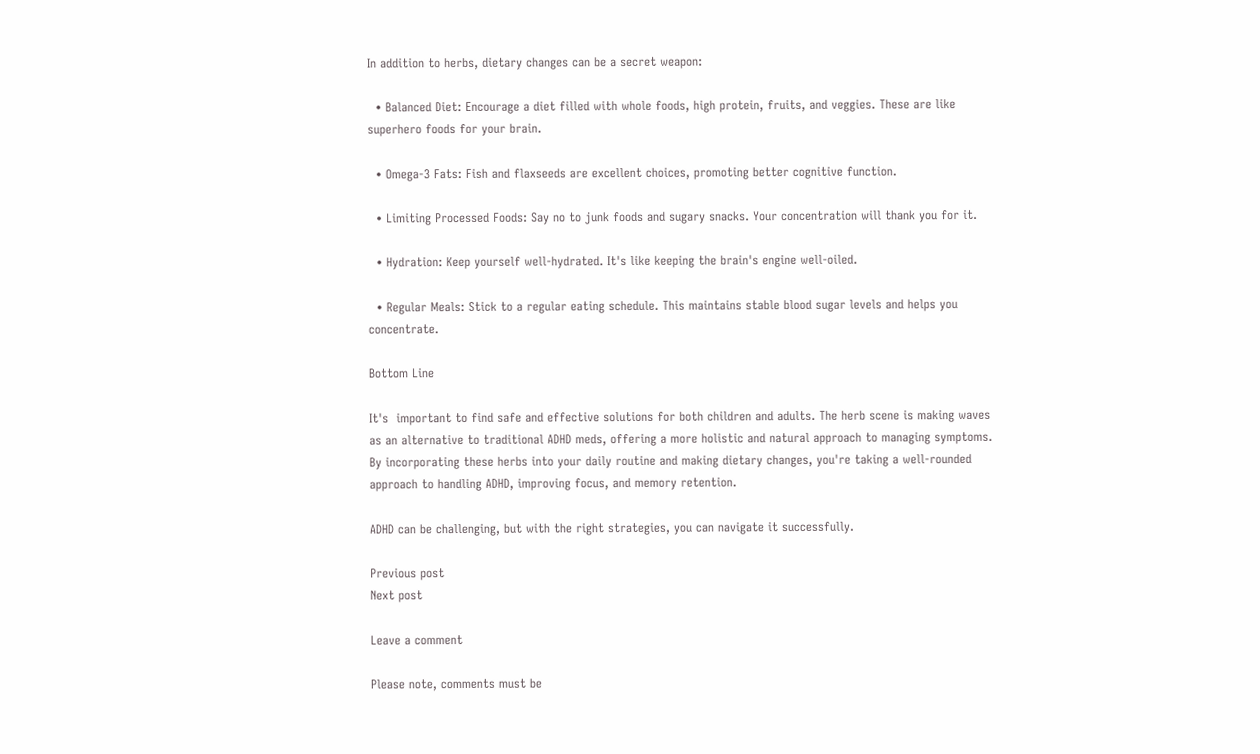In addition to herbs, dietary changes can be a secret weapon:

  • Balanced Diet: Encourage a diet filled with whole foods, high protein, fruits, and veggies. These are like superhero foods for your brain.

  • Omega-3 Fats: Fish and flaxseeds are excellent choices, promoting better cognitive function.

  • Limiting Processed Foods: Say no to junk foods and sugary snacks. Your concentration will thank you for it.

  • Hydration: Keep yourself well-hydrated. It's like keeping the brain's engine well-oiled.

  • Regular Meals: Stick to a regular eating schedule. This maintains stable blood sugar levels and helps you concentrate.

Bottom Line

It's  important to find safe and effective solutions for both children and adults. The herb scene is making waves as an alternative to traditional ADHD meds, offering a more holistic and natural approach to managing symptoms. By incorporating these herbs into your daily routine and making dietary changes, you're taking a well-rounded approach to handling ADHD, improving focus, and memory retention.

ADHD can be challenging, but with the right strategies, you can navigate it successfully.

Previous post
Next post

Leave a comment

Please note, comments must be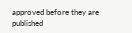approved before they are published